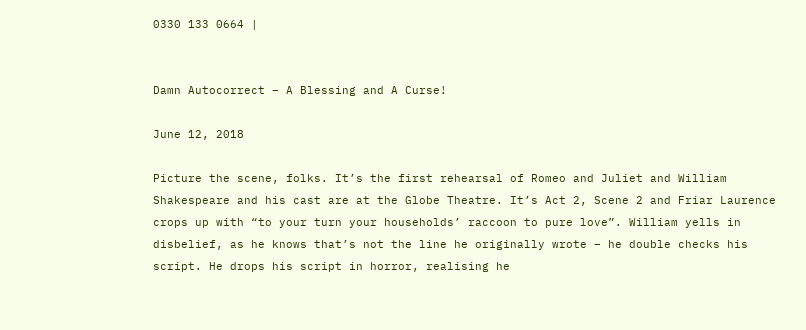0330 133 0664 |


Damn Autocorrect – A Blessing and A Curse!

June 12, 2018

Picture the scene, folks. It’s the first rehearsal of Romeo and Juliet and William Shakespeare and his cast are at the Globe Theatre. It’s Act 2, Scene 2 and Friar Laurence crops up with “to your turn your households’ raccoon to pure love”. William yells in disbelief, as he knows that’s not the line he originally wrote – he double checks his script. He drops his script in horror, realising he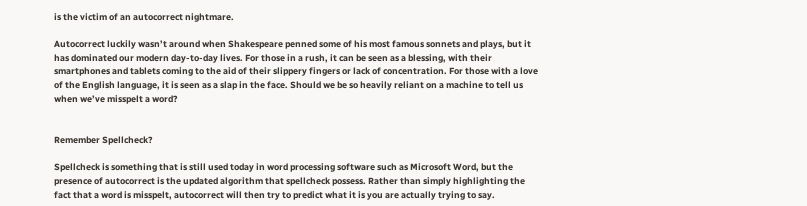is the victim of an autocorrect nightmare.

Autocorrect luckily wasn’t around when Shakespeare penned some of his most famous sonnets and plays, but it has dominated our modern day-to-day lives. For those in a rush, it can be seen as a blessing, with their smartphones and tablets coming to the aid of their slippery fingers or lack of concentration. For those with a love of the English language, it is seen as a slap in the face. Should we be so heavily reliant on a machine to tell us when we’ve misspelt a word?


Remember Spellcheck?

Spellcheck is something that is still used today in word processing software such as Microsoft Word, but the presence of autocorrect is the updated algorithm that spellcheck possess. Rather than simply highlighting the fact that a word is misspelt, autocorrect will then try to predict what it is you are actually trying to say.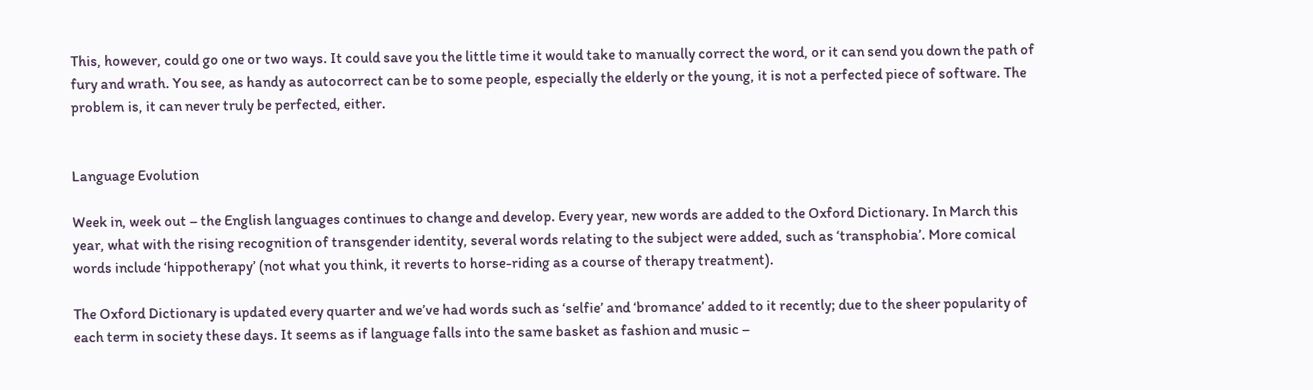This, however, could go one or two ways. It could save you the little time it would take to manually correct the word, or it can send you down the path of fury and wrath. You see, as handy as autocorrect can be to some people, especially the elderly or the young, it is not a perfected piece of software. The problem is, it can never truly be perfected, either.


Language Evolution

Week in, week out – the English languages continues to change and develop. Every year, new words are added to the Oxford Dictionary. In March this year, what with the rising recognition of transgender identity, several words relating to the subject were added, such as ‘transphobia’. More comical words include ‘hippotherapy’ (not what you think, it reverts to horse-riding as a course of therapy treatment).

The Oxford Dictionary is updated every quarter and we’ve had words such as ‘selfie’ and ‘bromance’ added to it recently; due to the sheer popularity of each term in society these days. It seems as if language falls into the same basket as fashion and music –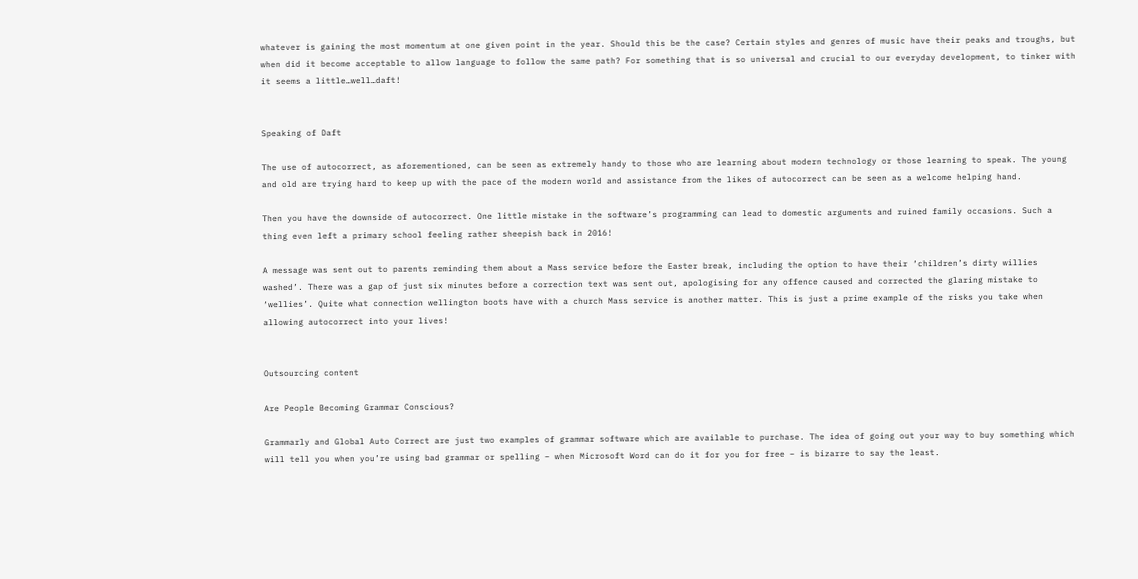whatever is gaining the most momentum at one given point in the year. Should this be the case? Certain styles and genres of music have their peaks and troughs, but when did it become acceptable to allow language to follow the same path? For something that is so universal and crucial to our everyday development, to tinker with it seems a little…well…daft!


Speaking of Daft

The use of autocorrect, as aforementioned, can be seen as extremely handy to those who are learning about modern technology or those learning to speak. The young and old are trying hard to keep up with the pace of the modern world and assistance from the likes of autocorrect can be seen as a welcome helping hand.

Then you have the downside of autocorrect. One little mistake in the software’s programming can lead to domestic arguments and ruined family occasions. Such a thing even left a primary school feeling rather sheepish back in 2016!

A message was sent out to parents reminding them about a Mass service before the Easter break, including the option to have their ‘children’s dirty willies washed’. There was a gap of just six minutes before a correction text was sent out, apologising for any offence caused and corrected the glaring mistake to ‘wellies’. Quite what connection wellington boots have with a church Mass service is another matter. This is just a prime example of the risks you take when allowing autocorrect into your lives!


Outsourcing content

Are People Becoming Grammar Conscious?

Grammarly and Global Auto Correct are just two examples of grammar software which are available to purchase. The idea of going out your way to buy something which will tell you when you’re using bad grammar or spelling – when Microsoft Word can do it for you for free – is bizarre to say the least.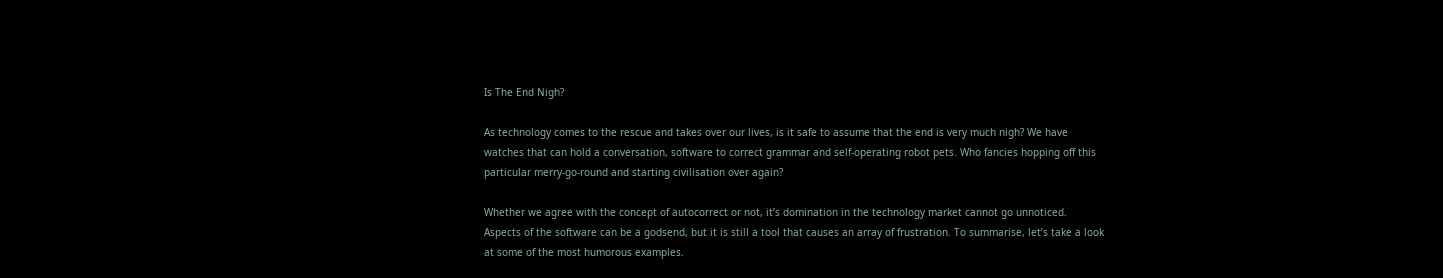Is The End Nigh?

As technology comes to the rescue and takes over our lives, is it safe to assume that the end is very much nigh? We have watches that can hold a conversation, software to correct grammar and self-operating robot pets. Who fancies hopping off this particular merry-go-round and starting civilisation over again?

Whether we agree with the concept of autocorrect or not, it’s domination in the technology market cannot go unnoticed. Aspects of the software can be a godsend, but it is still a tool that causes an array of frustration. To summarise, let’s take a look at some of the most humorous examples.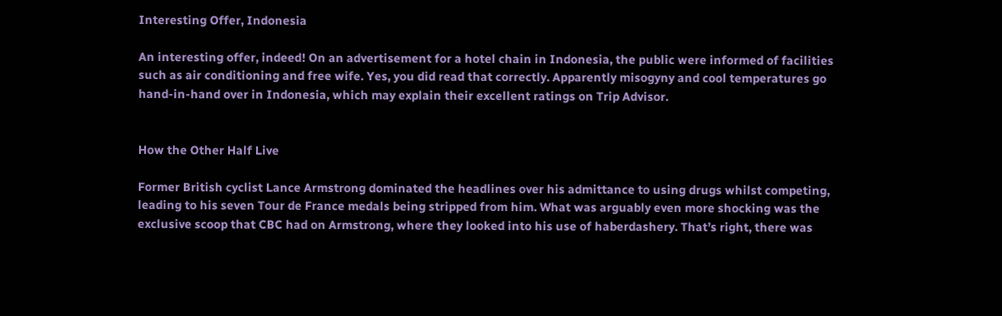Interesting Offer, Indonesia

An interesting offer, indeed! On an advertisement for a hotel chain in Indonesia, the public were informed of facilities such as air conditioning and free wife. Yes, you did read that correctly. Apparently misogyny and cool temperatures go hand-in-hand over in Indonesia, which may explain their excellent ratings on Trip Advisor.


How the Other Half Live

Former British cyclist Lance Armstrong dominated the headlines over his admittance to using drugs whilst competing, leading to his seven Tour de France medals being stripped from him. What was arguably even more shocking was the exclusive scoop that CBC had on Armstrong, where they looked into his use of haberdashery. That’s right, there was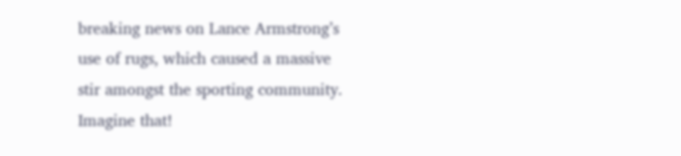breaking news on Lance Armstrong’s use of rugs, which caused a massive stir amongst the sporting community. Imagine that!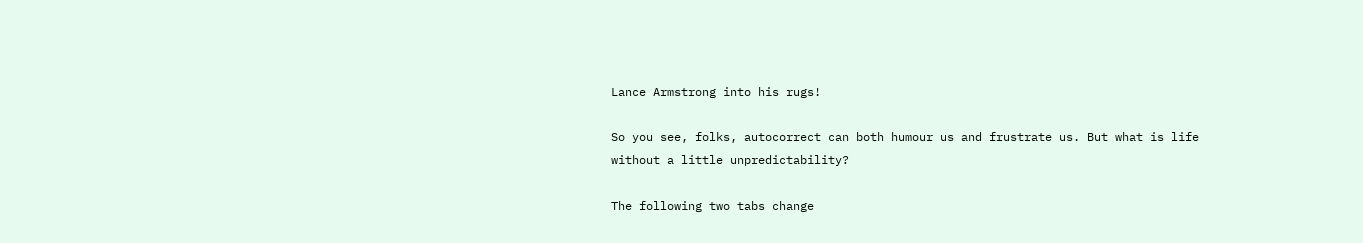Lance Armstrong into his rugs!

So you see, folks, autocorrect can both humour us and frustrate us. But what is life without a little unpredictability?

The following two tabs change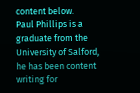content below.
Paul Phillips is a graduate from the University of Salford, he has been content writing for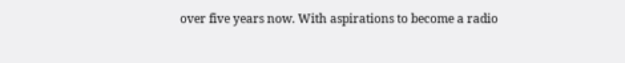over five years now. With aspirations to become a radio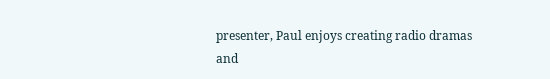presenter, Paul enjoys creating radio dramas and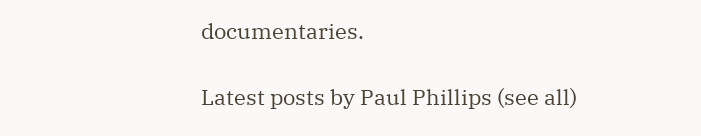documentaries.

Latest posts by Paul Phillips (see all)